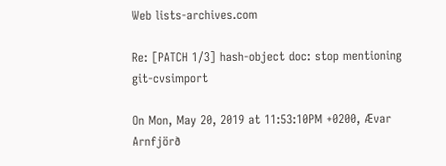Web lists-archives.com

Re: [PATCH 1/3] hash-object doc: stop mentioning git-cvsimport

On Mon, May 20, 2019 at 11:53:10PM +0200, Ævar Arnfjörð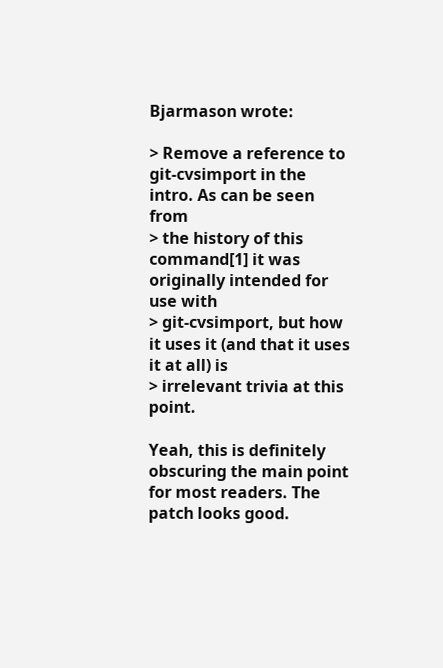Bjarmason wrote:

> Remove a reference to git-cvsimport in the intro. As can be seen from
> the history of this command[1] it was originally intended for use with
> git-cvsimport, but how it uses it (and that it uses it at all) is
> irrelevant trivia at this point.

Yeah, this is definitely obscuring the main point for most readers. The
patch looks good.